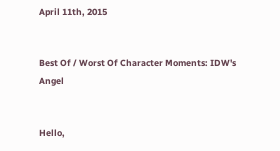April 11th, 2015


Best Of / Worst Of Character Moments: IDW's Angel


Hello,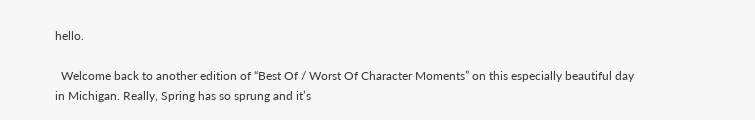hello.

  Welcome back to another edition of “Best Of / Worst Of Character Moments” on this especially beautiful day in Michigan. Really, Spring has so sprung and it’s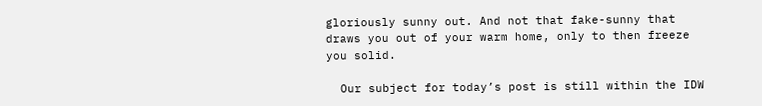gloriously sunny out. And not that fake-sunny that draws you out of your warm home, only to then freeze you solid.

  Our subject for today’s post is still within the IDW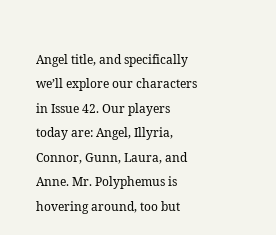Angel title, and specifically we’ll explore our characters in Issue 42. Our players today are: Angel, Illyria, Connor, Gunn, Laura, and Anne. Mr. Polyphemus is hovering around, too but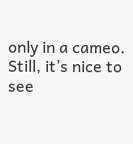only in a cameo. Still, it’s nice to see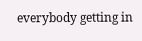everybody getting in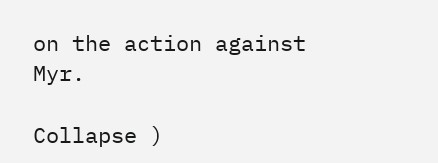on the action against Myr.

Collapse )